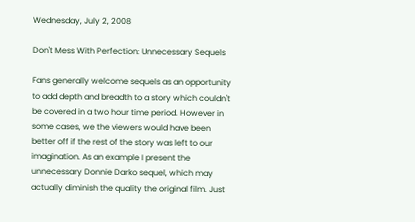Wednesday, July 2, 2008

Don't Mess With Perfection: Unnecessary Sequels

Fans generally welcome sequels as an opportunity to add depth and breadth to a story which couldn't be covered in a two hour time period. However in some cases, we the viewers would have been better off if the rest of the story was left to our imagination. As an example I present the unnecessary Donnie Darko sequel, which may actually diminish the quality the original film. Just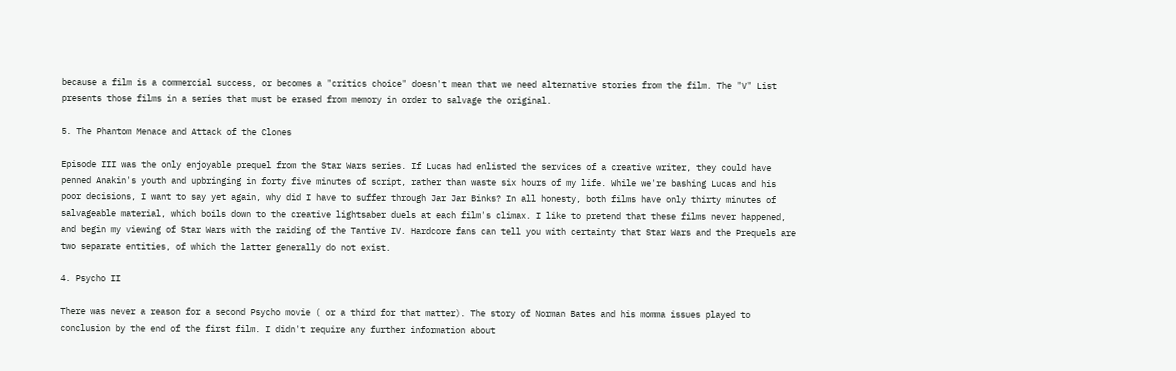because a film is a commercial success, or becomes a "critics choice" doesn't mean that we need alternative stories from the film. The "V" List presents those films in a series that must be erased from memory in order to salvage the original.

5. The Phantom Menace and Attack of the Clones

Episode III was the only enjoyable prequel from the Star Wars series. If Lucas had enlisted the services of a creative writer, they could have penned Anakin's youth and upbringing in forty five minutes of script, rather than waste six hours of my life. While we're bashing Lucas and his poor decisions, I want to say yet again, why did I have to suffer through Jar Jar Binks? In all honesty, both films have only thirty minutes of salvageable material, which boils down to the creative lightsaber duels at each film's climax. I like to pretend that these films never happened, and begin my viewing of Star Wars with the raiding of the Tantive IV. Hardcore fans can tell you with certainty that Star Wars and the Prequels are two separate entities, of which the latter generally do not exist.

4. Psycho II

There was never a reason for a second Psycho movie ( or a third for that matter). The story of Norman Bates and his momma issues played to conclusion by the end of the first film. I didn't require any further information about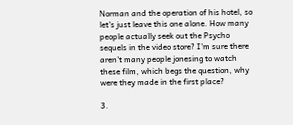Norman and the operation of his hotel, so let's just leave this one alone. How many people actually seek out the Psycho sequels in the video store? I'm sure there aren't many people jonesing to watch these film, which begs the question, why were they made in the first place?

3.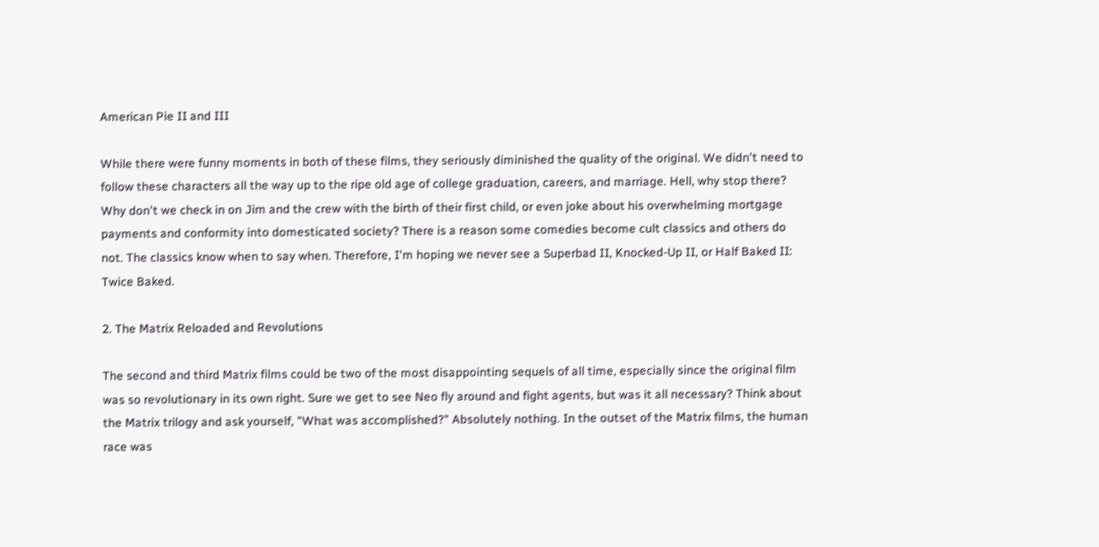American Pie II and III

While there were funny moments in both of these films, they seriously diminished the quality of the original. We didn't need to follow these characters all the way up to the ripe old age of college graduation, careers, and marriage. Hell, why stop there? Why don't we check in on Jim and the crew with the birth of their first child, or even joke about his overwhelming mortgage payments and conformity into domesticated society? There is a reason some comedies become cult classics and others do not. The classics know when to say when. Therefore, I'm hoping we never see a Superbad II, Knocked-Up II, or Half Baked II: Twice Baked.

2. The Matrix Reloaded and Revolutions

The second and third Matrix films could be two of the most disappointing sequels of all time, especially since the original film was so revolutionary in its own right. Sure we get to see Neo fly around and fight agents, but was it all necessary? Think about the Matrix trilogy and ask yourself, "What was accomplished?" Absolutely nothing. In the outset of the Matrix films, the human race was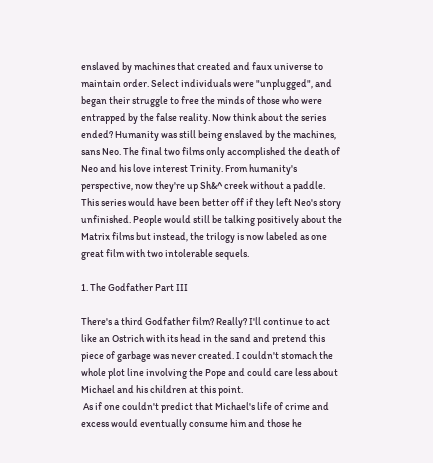enslaved by machines that created and faux universe to maintain order. Select individuals were "unplugged", and began their struggle to free the minds of those who were entrapped by the false reality. Now think about the series ended? Humanity was still being enslaved by the machines, sans Neo. The final two films only accomplished the death of Neo and his love interest Trinity. From humanity's perspective, now they're up Sh&^ creek without a paddle. This series would have been better off if they left Neo's story unfinished. People would still be talking positively about the Matrix films but instead, the trilogy is now labeled as one great film with two intolerable sequels.

1. The Godfather Part III

There's a third Godfather film? Really? I'll continue to act like an Ostrich with its head in the sand and pretend this piece of garbage was never created. I couldn't stomach the whole plot line involving the Pope and could care less about Michael and his children at this point.
 As if one couldn't predict that Michael's life of crime and excess would eventually consume him and those he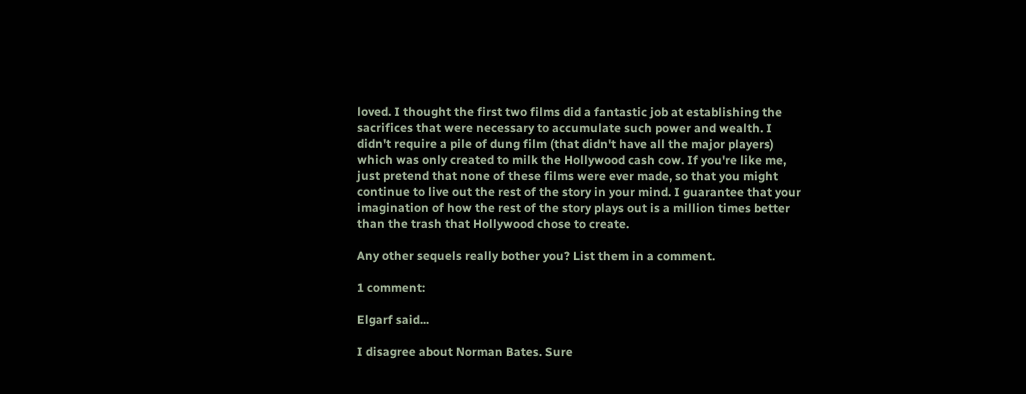loved. I thought the first two films did a fantastic job at establishing the sacrifices that were necessary to accumulate such power and wealth. I didn't require a pile of dung film (that didn't have all the major players) which was only created to milk the Hollywood cash cow. If you're like me, just pretend that none of these films were ever made, so that you might continue to live out the rest of the story in your mind. I guarantee that your imagination of how the rest of the story plays out is a million times better than the trash that Hollywood chose to create.

Any other sequels really bother you? List them in a comment.

1 comment:

Elgarf said...

I disagree about Norman Bates. Sure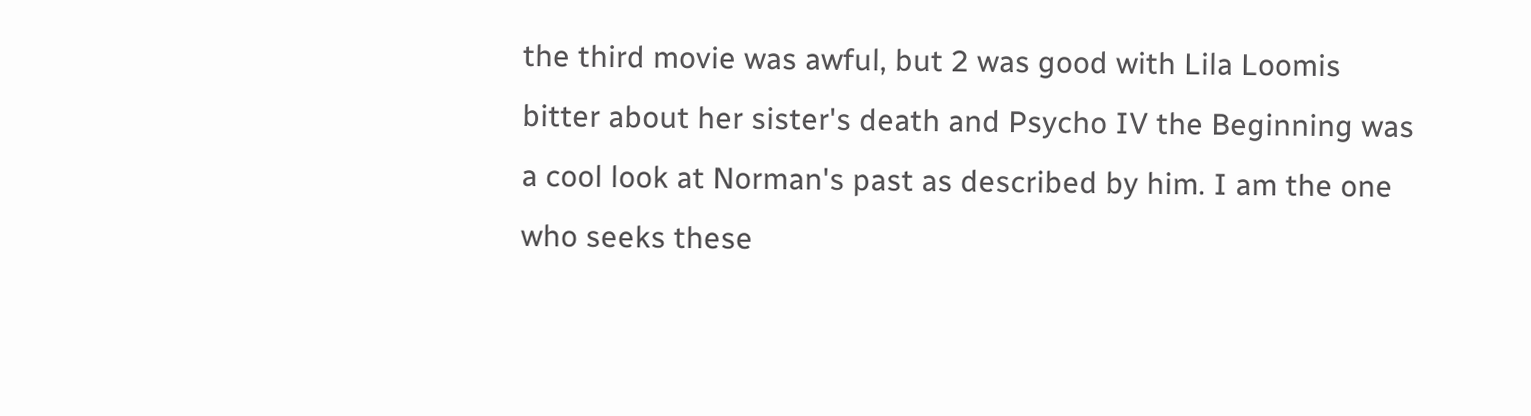the third movie was awful, but 2 was good with Lila Loomis bitter about her sister's death and Psycho IV the Beginning was a cool look at Norman's past as described by him. I am the one who seeks these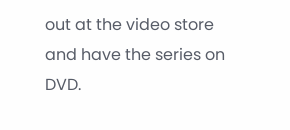out at the video store and have the series on DVD.